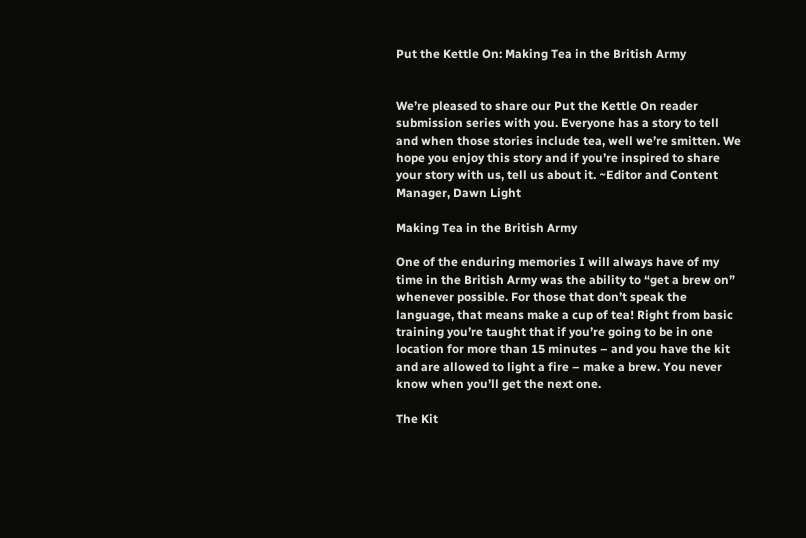Put the Kettle On: Making Tea in the British Army


We’re pleased to share our Put the Kettle On reader submission series with you. Everyone has a story to tell and when those stories include tea, well we’re smitten. We hope you enjoy this story and if you’re inspired to share your story with us, tell us about it. ~Editor and Content Manager, Dawn Light

Making Tea in the British Army

One of the enduring memories I will always have of my time in the British Army was the ability to “get a brew on” whenever possible. For those that don’t speak the language, that means make a cup of tea! Right from basic training you’re taught that if you’re going to be in one location for more than 15 minutes – and you have the kit and are allowed to light a fire – make a brew. You never know when you’ll get the next one.

The Kit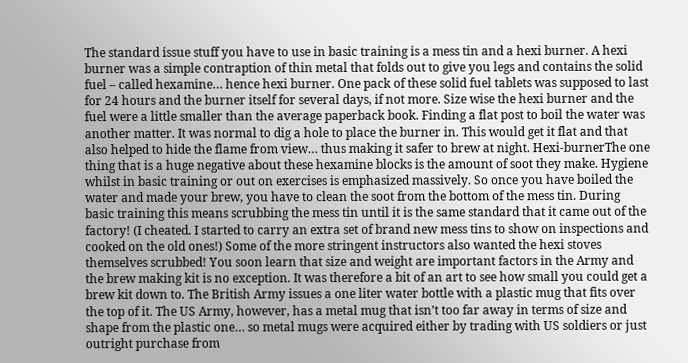The standard issue stuff you have to use in basic training is a mess tin and a hexi burner. A hexi burner was a simple contraption of thin metal that folds out to give you legs and contains the solid fuel – called hexamine… hence hexi burner. One pack of these solid fuel tablets was supposed to last for 24 hours and the burner itself for several days, if not more. Size wise the hexi burner and the fuel were a little smaller than the average paperback book. Finding a flat post to boil the water was another matter. It was normal to dig a hole to place the burner in. This would get it flat and that also helped to hide the flame from view… thus making it safer to brew at night. Hexi-burnerThe one thing that is a huge negative about these hexamine blocks is the amount of soot they make. Hygiene whilst in basic training or out on exercises is emphasized massively. So once you have boiled the water and made your brew, you have to clean the soot from the bottom of the mess tin. During basic training this means scrubbing the mess tin until it is the same standard that it came out of the factory! (I cheated. I started to carry an extra set of brand new mess tins to show on inspections and cooked on the old ones!) Some of the more stringent instructors also wanted the hexi stoves themselves scrubbed! You soon learn that size and weight are important factors in the Army and the brew making kit is no exception. It was therefore a bit of an art to see how small you could get a brew kit down to. The British Army issues a one liter water bottle with a plastic mug that fits over the top of it. The US Army, however, has a metal mug that isn’t too far away in terms of size and shape from the plastic one… so metal mugs were acquired either by trading with US soldiers or just outright purchase from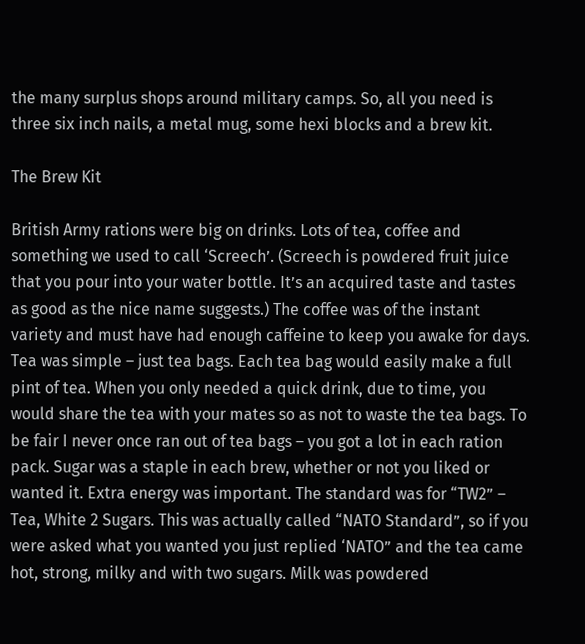the many surplus shops around military camps. So, all you need is three six inch nails, a metal mug, some hexi blocks and a brew kit.

The Brew Kit

British Army rations were big on drinks. Lots of tea, coffee and something we used to call ‘Screech’. (Screech is powdered fruit juice that you pour into your water bottle. It’s an acquired taste and tastes as good as the nice name suggests.) The coffee was of the instant variety and must have had enough caffeine to keep you awake for days. Tea was simple – just tea bags. Each tea bag would easily make a full pint of tea. When you only needed a quick drink, due to time, you would share the tea with your mates so as not to waste the tea bags. To be fair I never once ran out of tea bags – you got a lot in each ration pack. Sugar was a staple in each brew, whether or not you liked or wanted it. Extra energy was important. The standard was for “TW2” – Tea, White 2 Sugars. This was actually called “NATO Standard”, so if you were asked what you wanted you just replied ‘NATO” and the tea came hot, strong, milky and with two sugars. Milk was powdered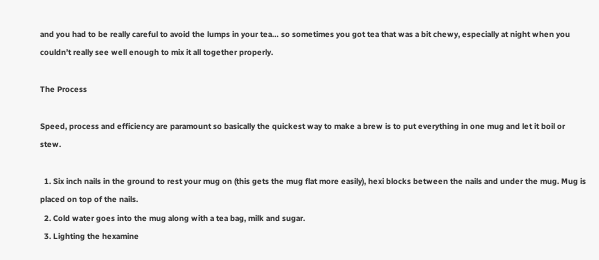and you had to be really careful to avoid the lumps in your tea… so sometimes you got tea that was a bit chewy, especially at night when you couldn’t really see well enough to mix it all together properly.

The Process

Speed, process and efficiency are paramount so basically the quickest way to make a brew is to put everything in one mug and let it boil or stew.

  1. Six inch nails in the ground to rest your mug on (this gets the mug flat more easily), hexi blocks between the nails and under the mug. Mug is placed on top of the nails.
  2. Cold water goes into the mug along with a tea bag, milk and sugar.
  3. Lighting the hexamine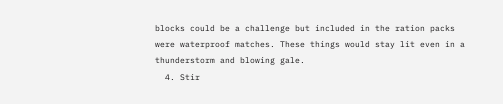blocks could be a challenge but included in the ration packs were waterproof matches. These things would stay lit even in a thunderstorm and blowing gale.
  4. Stir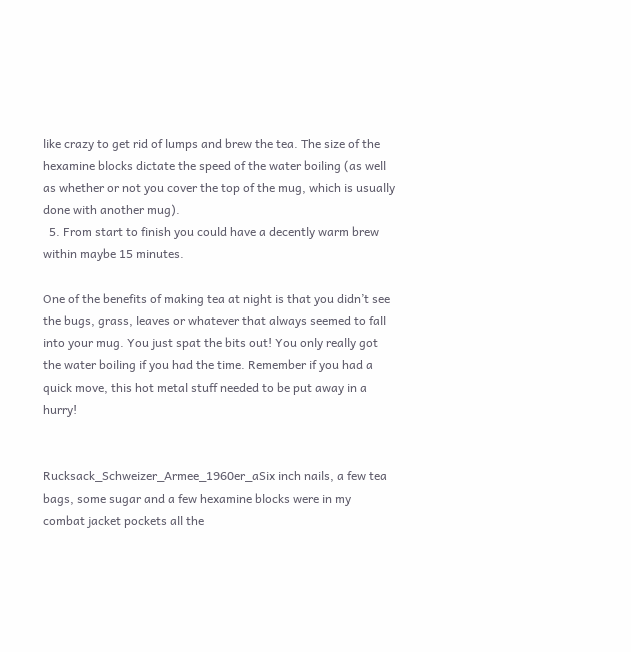like crazy to get rid of lumps and brew the tea. The size of the hexamine blocks dictate the speed of the water boiling (as well as whether or not you cover the top of the mug, which is usually done with another mug).
  5. From start to finish you could have a decently warm brew within maybe 15 minutes.

One of the benefits of making tea at night is that you didn’t see the bugs, grass, leaves or whatever that always seemed to fall into your mug. You just spat the bits out! You only really got the water boiling if you had the time. Remember if you had a quick move, this hot metal stuff needed to be put away in a hurry!


Rucksack_Schweizer_Armee_1960er_aSix inch nails, a few tea bags, some sugar and a few hexamine blocks were in my combat jacket pockets all the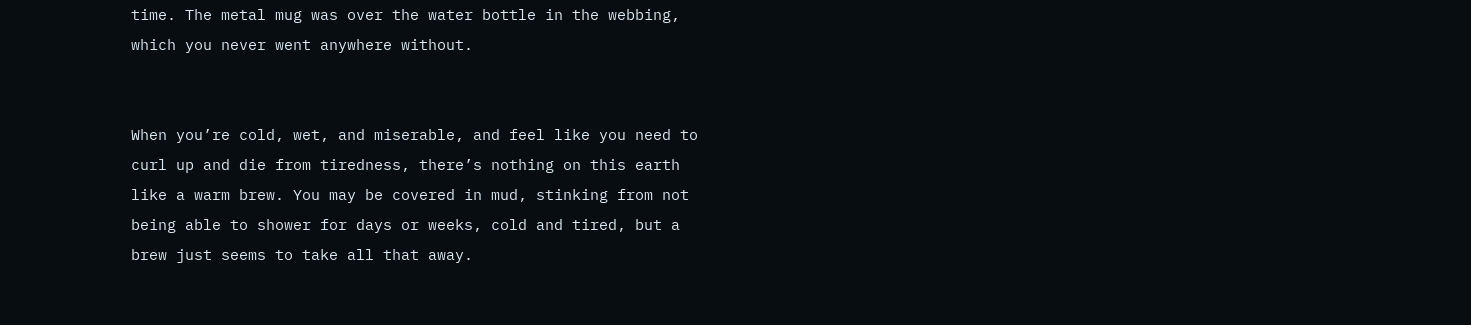time. The metal mug was over the water bottle in the webbing, which you never went anywhere without.


When you’re cold, wet, and miserable, and feel like you need to curl up and die from tiredness, there’s nothing on this earth like a warm brew. You may be covered in mud, stinking from not being able to shower for days or weeks, cold and tired, but a brew just seems to take all that away.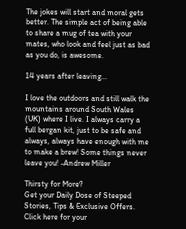The jokes will start and moral gets better. The simple act of being able to share a mug of tea with your mates, who look and feel just as bad as you do, is awesome.

14 years after leaving…

I love the outdoors and still walk the mountains around South Wales (UK) where I live. I always carry a full bergan kit, just to be safe and always, always have enough with me to make a brew! Some things never leave you! -Andrew Miller

Thirsty for More?
Get your Daily Dose of Steeped Stories, Tips & Exclusive Offers.
Click here for your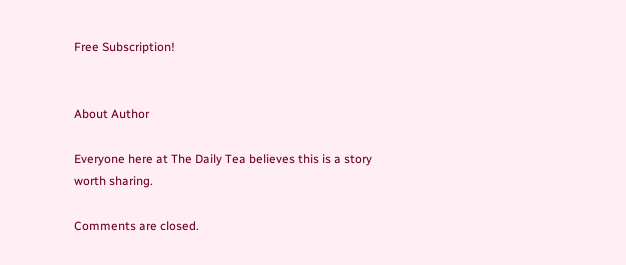Free Subscription!


About Author

Everyone here at The Daily Tea believes this is a story worth sharing.

Comments are closed.